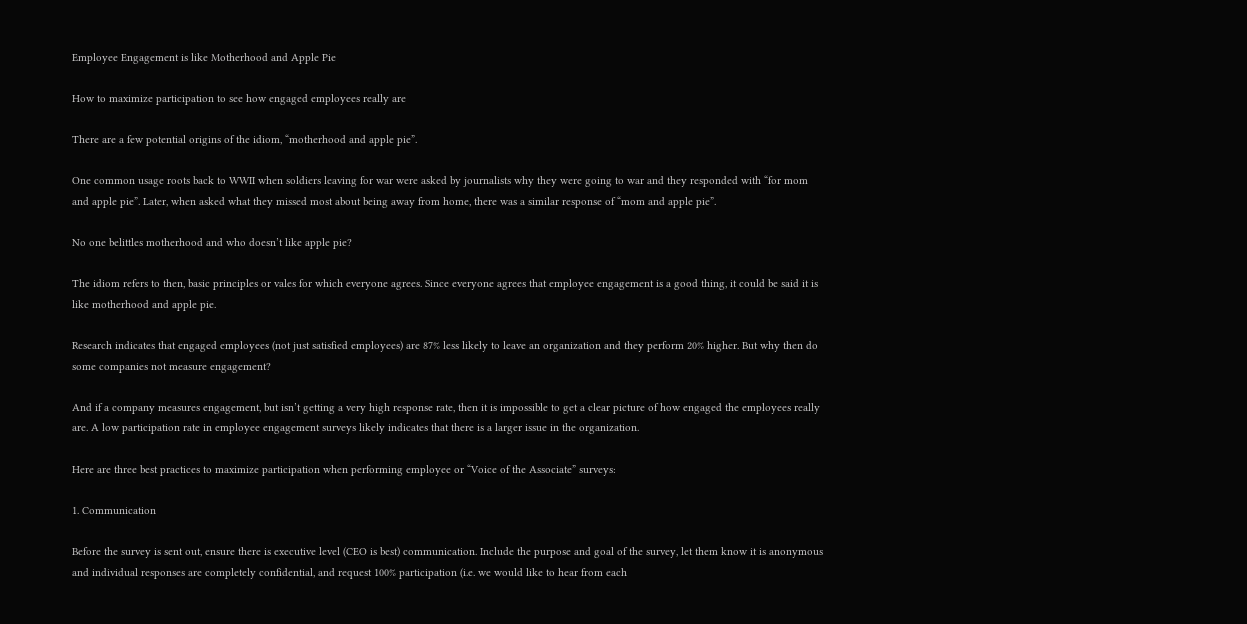Employee Engagement is like Motherhood and Apple Pie

How to maximize participation to see how engaged employees really are

There are a few potential origins of the idiom, “motherhood and apple pie”.

One common usage roots back to WWII when soldiers leaving for war were asked by journalists why they were going to war and they responded with “for mom and apple pie”. Later, when asked what they missed most about being away from home, there was a similar response of “mom and apple pie”.

No one belittles motherhood and who doesn’t like apple pie?

The idiom refers to then, basic principles or vales for which everyone agrees. Since everyone agrees that employee engagement is a good thing, it could be said it is like motherhood and apple pie.

Research indicates that engaged employees (not just satisfied employees) are 87% less likely to leave an organization and they perform 20% higher. But why then do some companies not measure engagement?

And if a company measures engagement, but isn’t getting a very high response rate, then it is impossible to get a clear picture of how engaged the employees really are. A low participation rate in employee engagement surveys likely indicates that there is a larger issue in the organization.

Here are three best practices to maximize participation when performing employee or “Voice of the Associate” surveys:

1. Communication

Before the survey is sent out, ensure there is executive level (CEO is best) communication. Include the purpose and goal of the survey, let them know it is anonymous and individual responses are completely confidential, and request 100% participation (i.e. we would like to hear from each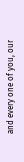and every one of you, our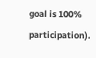goal is 100% participation).